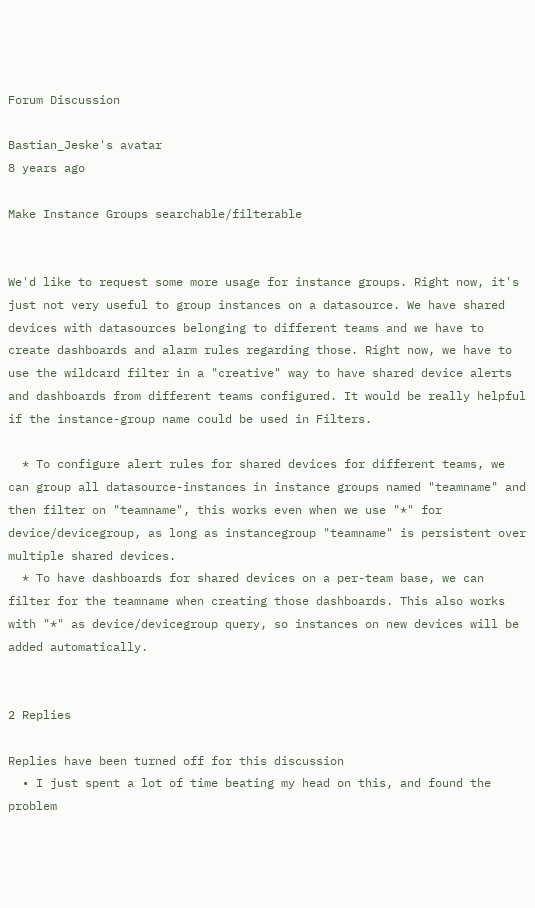Forum Discussion

Bastian_Jeske's avatar
8 years ago

Make Instance Groups searchable/filterable


We'd like to request some more usage for instance groups. Right now, it's just not very useful to group instances on a datasource. We have shared devices with datasources belonging to different teams and we have to create dashboards and alarm rules regarding those. Right now, we have to use the wildcard filter in a "creative" way to have shared device alerts and dashboards from different teams configured. It would be really helpful if the instance-group name could be used in Filters.

  * To configure alert rules for shared devices for different teams, we can group all datasource-instances in instance groups named "teamname" and then filter on "teamname", this works even when we use "*" for device/devicegroup, as long as instancegroup "teamname" is persistent over multiple shared devices.
  * To have dashboards for shared devices on a per-team base, we can filter for the teamname when creating those dashboards. This also works with "*" as device/devicegroup query, so instances on new devices will be added automatically.


2 Replies

Replies have been turned off for this discussion
  • I just spent a lot of time beating my head on this, and found the problem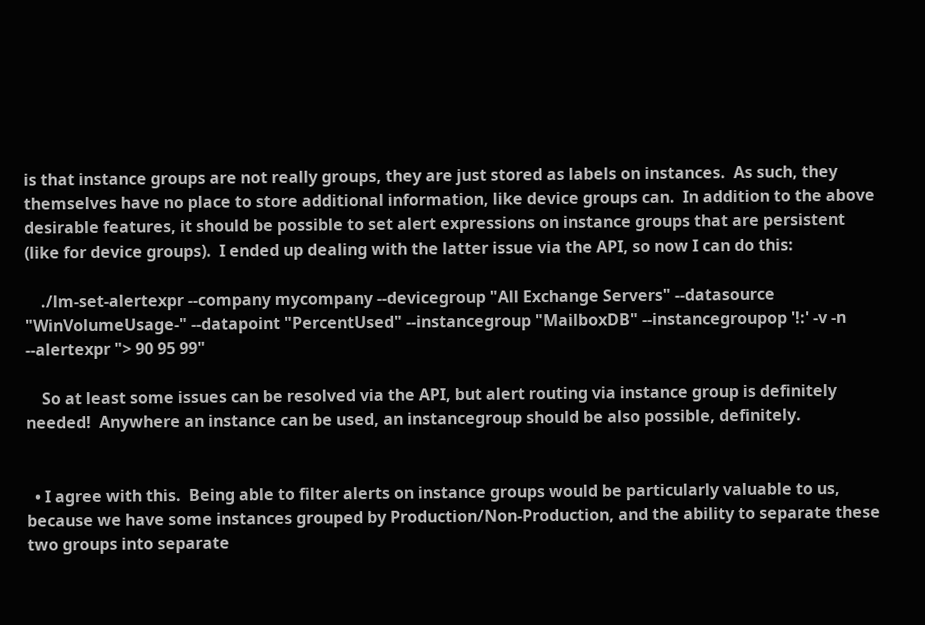is that instance groups are not really groups, they are just stored as labels on instances.  As such, they themselves have no place to store additional information, like device groups can.  In addition to the above desirable features, it should be possible to set alert expressions on instance groups that are persistent (like for device groups).  I ended up dealing with the latter issue via the API, so now I can do this:

    ./lm-set-alertexpr --company mycompany --devicegroup "All Exchange Servers" --datasource "WinVolumeUsage-" --datapoint "PercentUsed" --instancegroup "MailboxDB" --instancegroupop '!:' -v -n --alertexpr "> 90 95 99"

    So at least some issues can be resolved via the API, but alert routing via instance group is definitely needed!  Anywhere an instance can be used, an instancegroup should be also possible, definitely.


  • I agree with this.  Being able to filter alerts on instance groups would be particularly valuable to us, because we have some instances grouped by Production/Non-Production, and the ability to separate these two groups into separate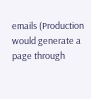emails (Production would generate a page through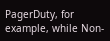PagerDuty, for example, while Non-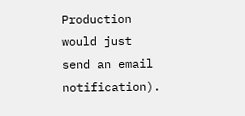Production would just send an email notification).